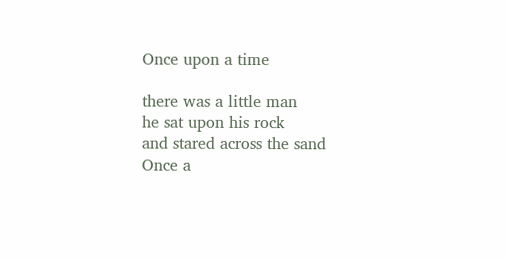Once upon a time

there was a little man
he sat upon his rock
and stared across the sand
Once a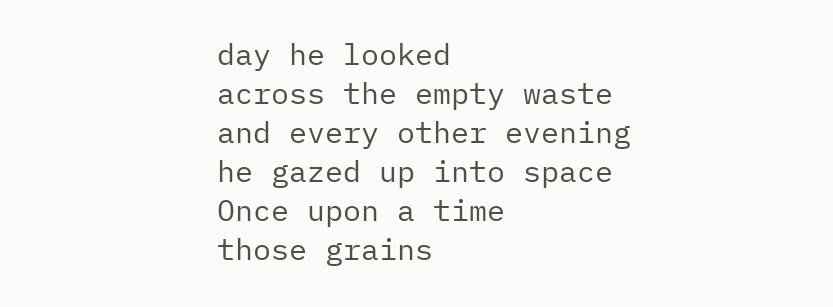day he looked
across the empty waste
and every other evening
he gazed up into space
Once upon a time
those grains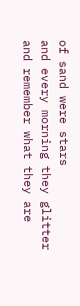of sand were stars
and every morning they glitter
and remember what they are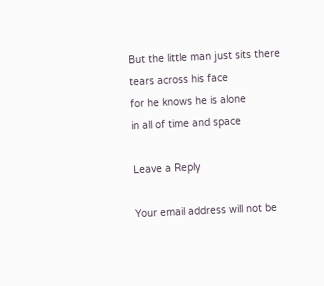But the little man just sits there
tears across his face
for he knows he is alone
in all of time and space

Leave a Reply

Your email address will not be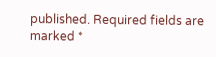published. Required fields are marked *